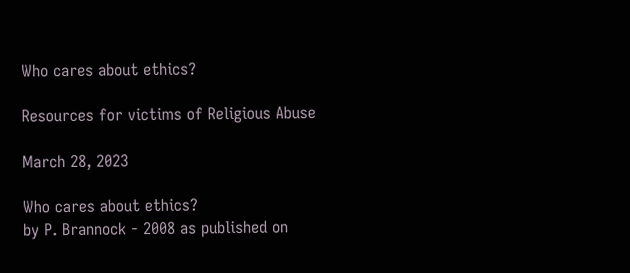Who cares about ethics?

Resources for victims of Religious Abuse

March 28, 2023

Who cares about ethics?
by P. Brannock - 2008 as published on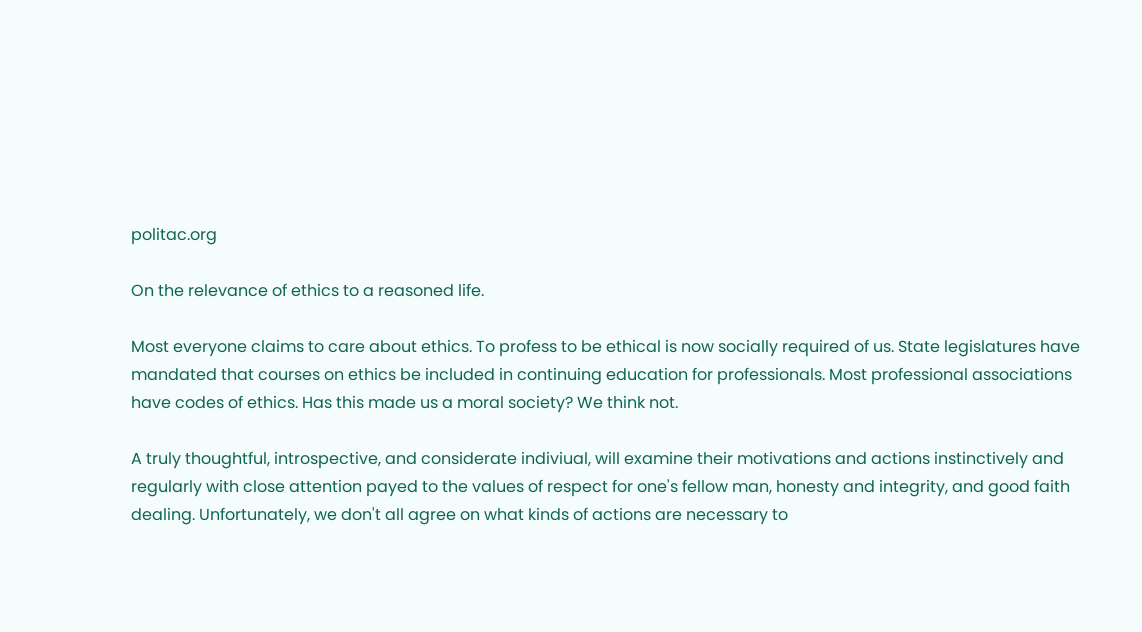politac.org

On the relevance of ethics to a reasoned life.

Most everyone claims to care about ethics. To profess to be ethical is now socially required of us. State legislatures have mandated that courses on ethics be included in continuing education for professionals. Most professional associations have codes of ethics. Has this made us a moral society? We think not.

A truly thoughtful, introspective, and considerate indiviual, will examine their motivations and actions instinctively and regularly with close attention payed to the values of respect for one's fellow man, honesty and integrity, and good faith dealing. Unfortunately, we don't all agree on what kinds of actions are necessary to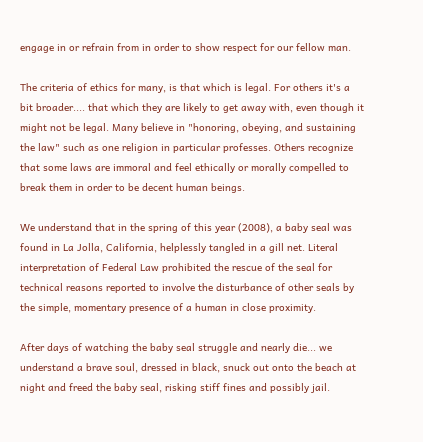engage in or refrain from in order to show respect for our fellow man.

The criteria of ethics for many, is that which is legal. For others it's a bit broader.... that which they are likely to get away with, even though it might not be legal. Many believe in "honoring, obeying, and sustaining the law" such as one religion in particular professes. Others recognize that some laws are immoral and feel ethically or morally compelled to break them in order to be decent human beings.

We understand that in the spring of this year (2008), a baby seal was found in La Jolla, California, helplessly tangled in a gill net. Literal interpretation of Federal Law prohibited the rescue of the seal for technical reasons reported to involve the disturbance of other seals by the simple, momentary presence of a human in close proximity.

After days of watching the baby seal struggle and nearly die... we understand a brave soul, dressed in black, snuck out onto the beach at night and freed the baby seal, risking stiff fines and possibly jail.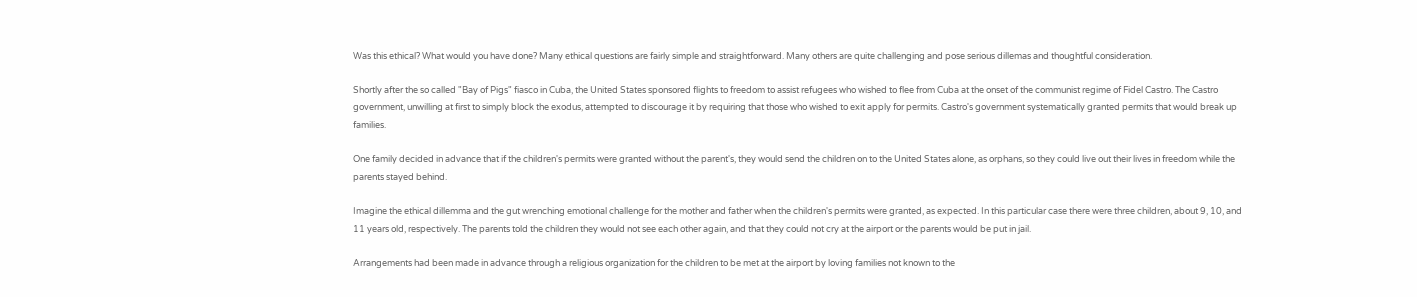Was this ethical? What would you have done? Many ethical questions are fairly simple and straightforward. Many others are quite challenging and pose serious dillemas and thoughtful consideration.

Shortly after the so called "Bay of Pigs" fiasco in Cuba, the United States sponsored flights to freedom to assist refugees who wished to flee from Cuba at the onset of the communist regime of Fidel Castro. The Castro government, unwilling at first to simply block the exodus, attempted to discourage it by requiring that those who wished to exit apply for permits. Castro's government systematically granted permits that would break up families.

One family decided in advance that if the children's permits were granted without the parent's, they would send the children on to the United States alone, as orphans, so they could live out their lives in freedom while the parents stayed behind.

Imagine the ethical dillemma and the gut wrenching emotional challenge for the mother and father when the children's permits were granted, as expected. In this particular case there were three children, about 9, 10, and 11 years old, respectively. The parents told the children they would not see each other again, and that they could not cry at the airport or the parents would be put in jail.

Arrangements had been made in advance through a religious organization for the children to be met at the airport by loving families not known to the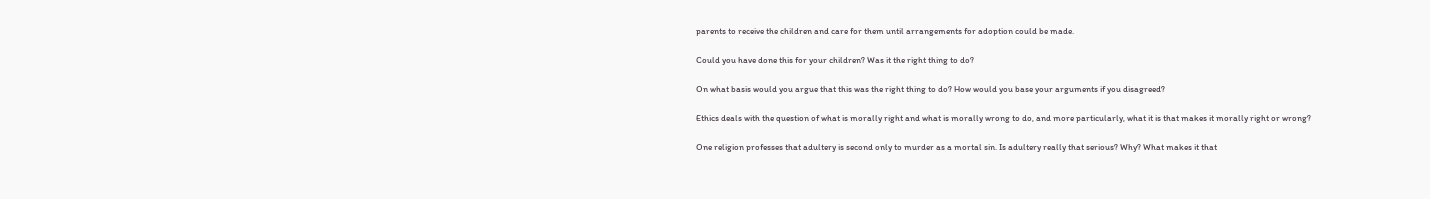parents to receive the children and care for them until arrangements for adoption could be made.

Could you have done this for your children? Was it the right thing to do?

On what basis would you argue that this was the right thing to do? How would you base your arguments if you disagreed?

Ethics deals with the question of what is morally right and what is morally wrong to do, and more particularly, what it is that makes it morally right or wrong?

One religion professes that adultery is second only to murder as a mortal sin. Is adultery really that serious? Why? What makes it that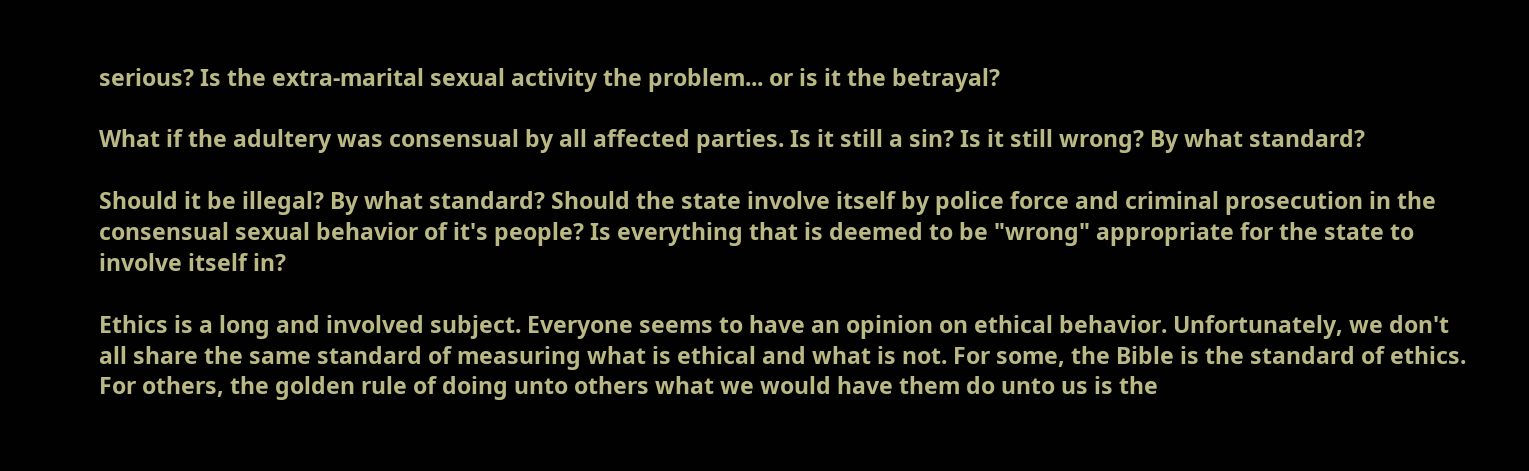serious? Is the extra-marital sexual activity the problem... or is it the betrayal?

What if the adultery was consensual by all affected parties. Is it still a sin? Is it still wrong? By what standard?

Should it be illegal? By what standard? Should the state involve itself by police force and criminal prosecution in the consensual sexual behavior of it's people? Is everything that is deemed to be "wrong" appropriate for the state to involve itself in?

Ethics is a long and involved subject. Everyone seems to have an opinion on ethical behavior. Unfortunately, we don't all share the same standard of measuring what is ethical and what is not. For some, the Bible is the standard of ethics. For others, the golden rule of doing unto others what we would have them do unto us is the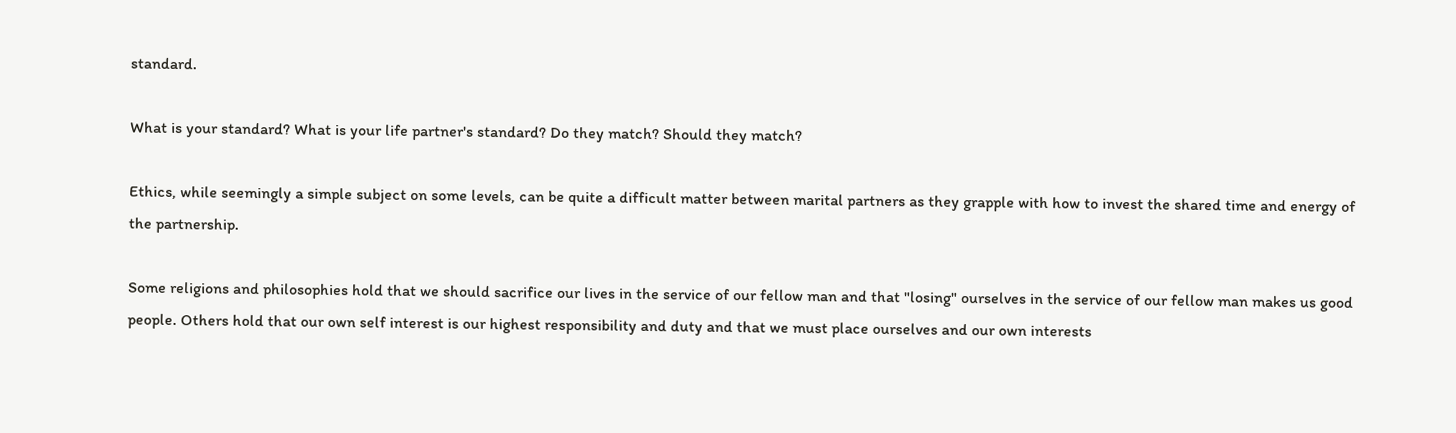standard.

What is your standard? What is your life partner's standard? Do they match? Should they match?

Ethics, while seemingly a simple subject on some levels, can be quite a difficult matter between marital partners as they grapple with how to invest the shared time and energy of the partnership.

Some religions and philosophies hold that we should sacrifice our lives in the service of our fellow man and that "losing" ourselves in the service of our fellow man makes us good people. Others hold that our own self interest is our highest responsibility and duty and that we must place ourselves and our own interests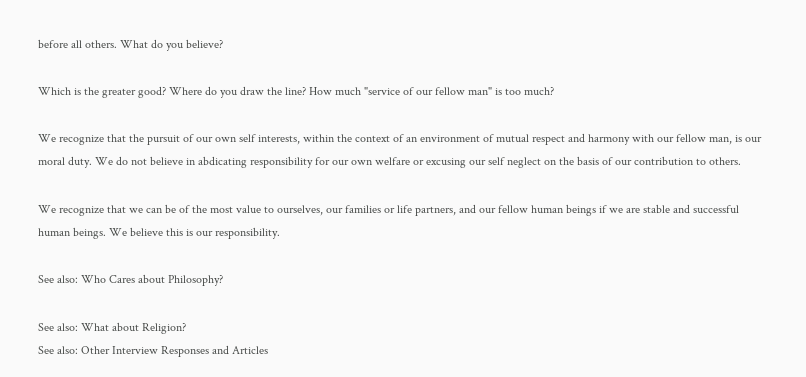before all others. What do you believe?

Which is the greater good? Where do you draw the line? How much "service of our fellow man" is too much?

We recognize that the pursuit of our own self interests, within the context of an environment of mutual respect and harmony with our fellow man, is our moral duty. We do not believe in abdicating responsibility for our own welfare or excusing our self neglect on the basis of our contribution to others.

We recognize that we can be of the most value to ourselves, our families or life partners, and our fellow human beings if we are stable and successful human beings. We believe this is our responsibility.

See also: Who Cares about Philosophy?

See also: What about Religion?
See also: Other Interview Responses and Articles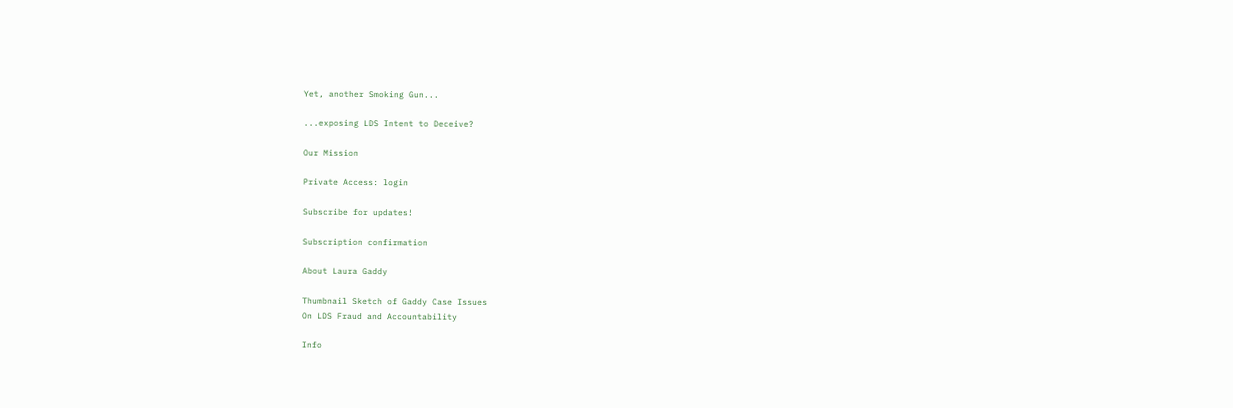Yet, another Smoking Gun...

...exposing LDS Intent to Deceive?

Our Mission

Private Access: login

Subscribe for updates!

Subscription confirmation

About Laura Gaddy

Thumbnail Sketch of Gaddy Case Issues
On LDS Fraud and Accountability

Info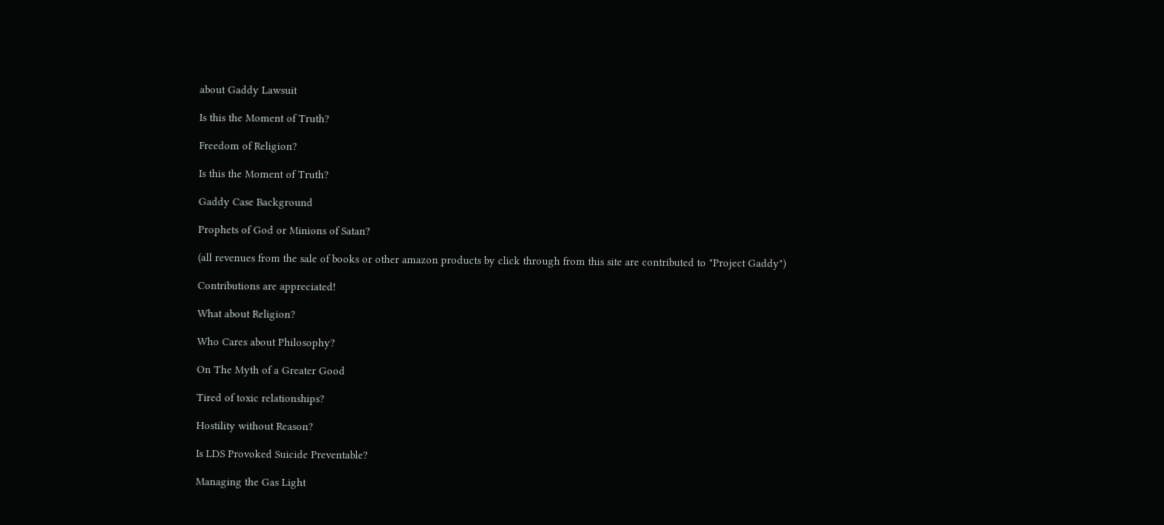about Gaddy Lawsuit

Is this the Moment of Truth?

Freedom of Religion?

Is this the Moment of Truth?

Gaddy Case Background

Prophets of God or Minions of Satan?

(all revenues from the sale of books or other amazon products by click through from this site are contributed to "Project Gaddy")

Contributions are appreciated!

What about Religion?

Who Cares about Philosophy?

On The Myth of a Greater Good

Tired of toxic relationships?

Hostility without Reason?

Is LDS Provoked Suicide Preventable?

Managing the Gas Light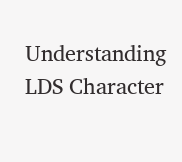Understanding LDS Character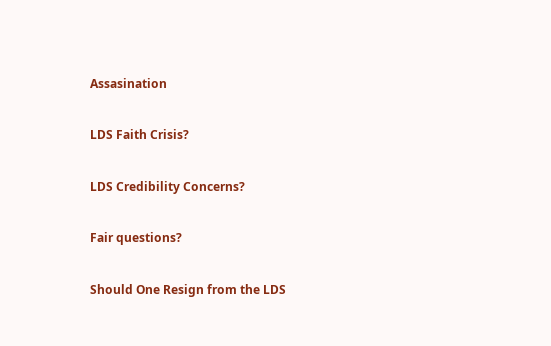Assasination

LDS Faith Crisis?

LDS Credibility Concerns?

Fair questions?

Should One Resign from the LDS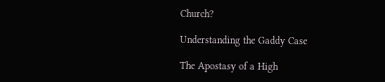Church?

Understanding the Gaddy Case

The Apostasy of a High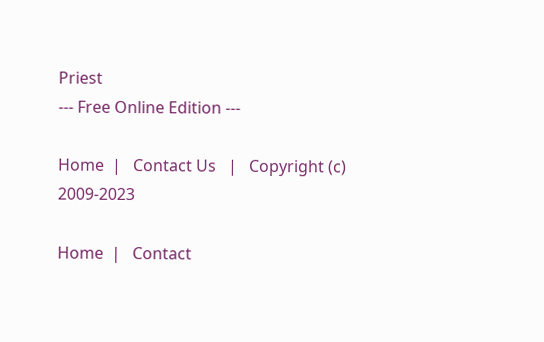Priest
--- Free Online Edition ---

Home  |   Contact Us   |   Copyright (c) 2009-2023

Home  |   Contact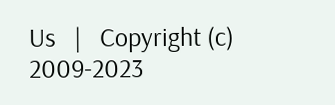Us   |   Copyright (c) 2009-2023